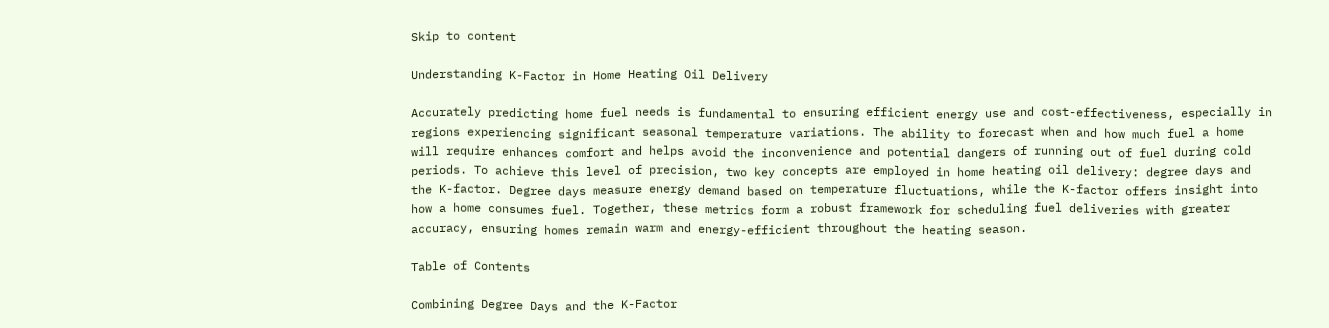Skip to content

Understanding K-Factor in Home Heating Oil Delivery

Accurately predicting home fuel needs is fundamental to ensuring efficient energy use and cost-effectiveness, especially in regions experiencing significant seasonal temperature variations. The ability to forecast when and how much fuel a home will require enhances comfort and helps avoid the inconvenience and potential dangers of running out of fuel during cold periods. To achieve this level of precision, two key concepts are employed in home heating oil delivery: degree days and the K-factor. Degree days measure energy demand based on temperature fluctuations, while the K-factor offers insight into how a home consumes fuel. Together, these metrics form a robust framework for scheduling fuel deliveries with greater accuracy, ensuring homes remain warm and energy-efficient throughout the heating season.

Table of Contents

Combining Degree Days and the K-Factor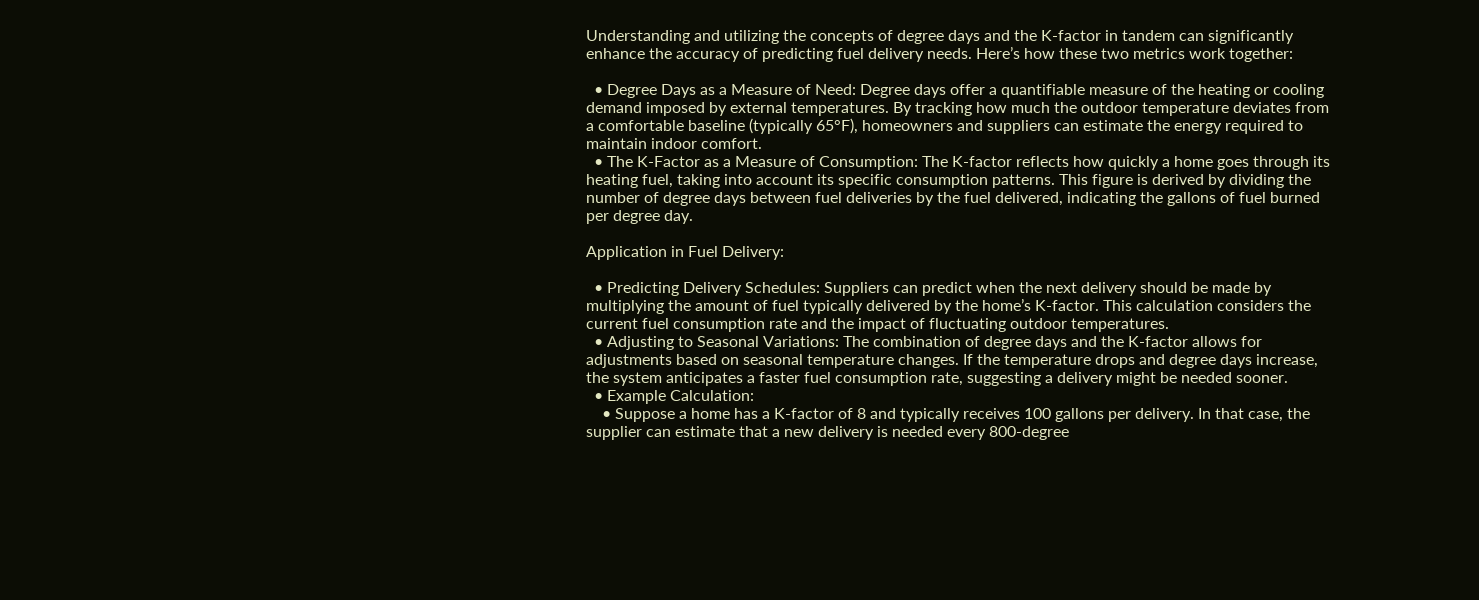Understanding and utilizing the concepts of degree days and the K-factor in tandem can significantly enhance the accuracy of predicting fuel delivery needs. Here’s how these two metrics work together:

  • Degree Days as a Measure of Need: Degree days offer a quantifiable measure of the heating or cooling demand imposed by external temperatures. By tracking how much the outdoor temperature deviates from a comfortable baseline (typically 65°F), homeowners and suppliers can estimate the energy required to maintain indoor comfort.
  • The K-Factor as a Measure of Consumption: The K-factor reflects how quickly a home goes through its heating fuel, taking into account its specific consumption patterns. This figure is derived by dividing the number of degree days between fuel deliveries by the fuel delivered, indicating the gallons of fuel burned per degree day.

Application in Fuel Delivery:

  • Predicting Delivery Schedules: Suppliers can predict when the next delivery should be made by multiplying the amount of fuel typically delivered by the home’s K-factor. This calculation considers the current fuel consumption rate and the impact of fluctuating outdoor temperatures.
  • Adjusting to Seasonal Variations: The combination of degree days and the K-factor allows for adjustments based on seasonal temperature changes. If the temperature drops and degree days increase, the system anticipates a faster fuel consumption rate, suggesting a delivery might be needed sooner.
  • Example Calculation:
    • Suppose a home has a K-factor of 8 and typically receives 100 gallons per delivery. In that case, the supplier can estimate that a new delivery is needed every 800-degree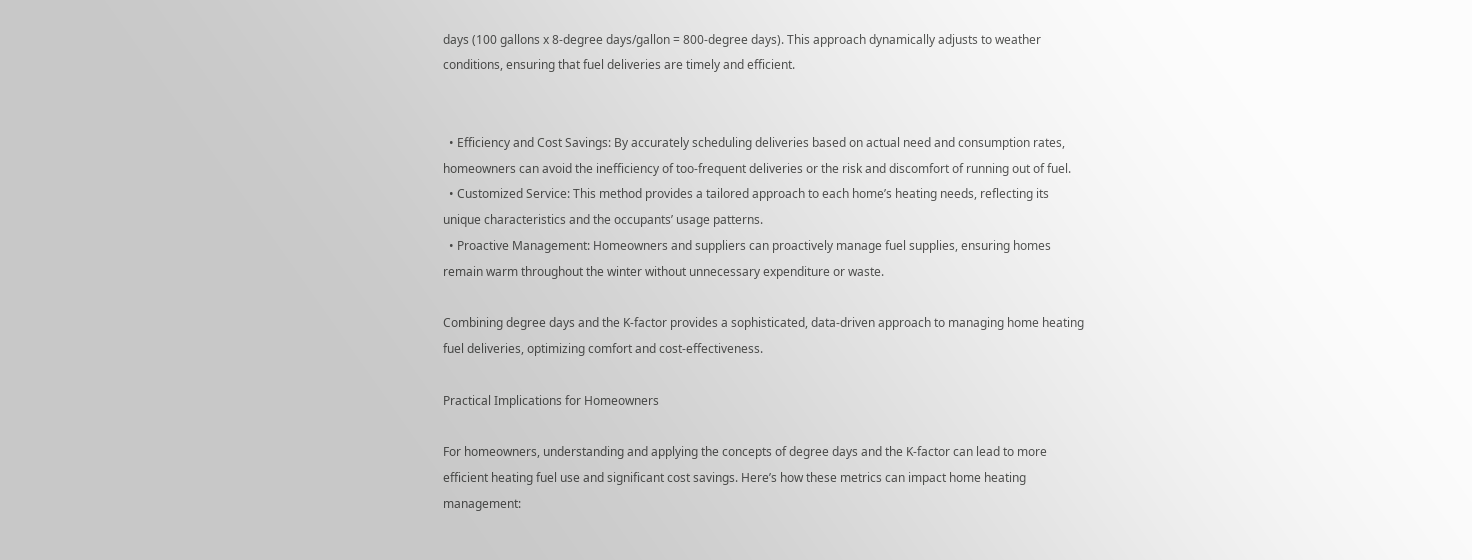days (100 gallons x 8-degree days/gallon = 800-degree days). This approach dynamically adjusts to weather conditions, ensuring that fuel deliveries are timely and efficient.


  • Efficiency and Cost Savings: By accurately scheduling deliveries based on actual need and consumption rates, homeowners can avoid the inefficiency of too-frequent deliveries or the risk and discomfort of running out of fuel.
  • Customized Service: This method provides a tailored approach to each home’s heating needs, reflecting its unique characteristics and the occupants’ usage patterns.
  • Proactive Management: Homeowners and suppliers can proactively manage fuel supplies, ensuring homes remain warm throughout the winter without unnecessary expenditure or waste.

Combining degree days and the K-factor provides a sophisticated, data-driven approach to managing home heating fuel deliveries, optimizing comfort and cost-effectiveness.

Practical Implications for Homeowners

For homeowners, understanding and applying the concepts of degree days and the K-factor can lead to more efficient heating fuel use and significant cost savings. Here’s how these metrics can impact home heating management: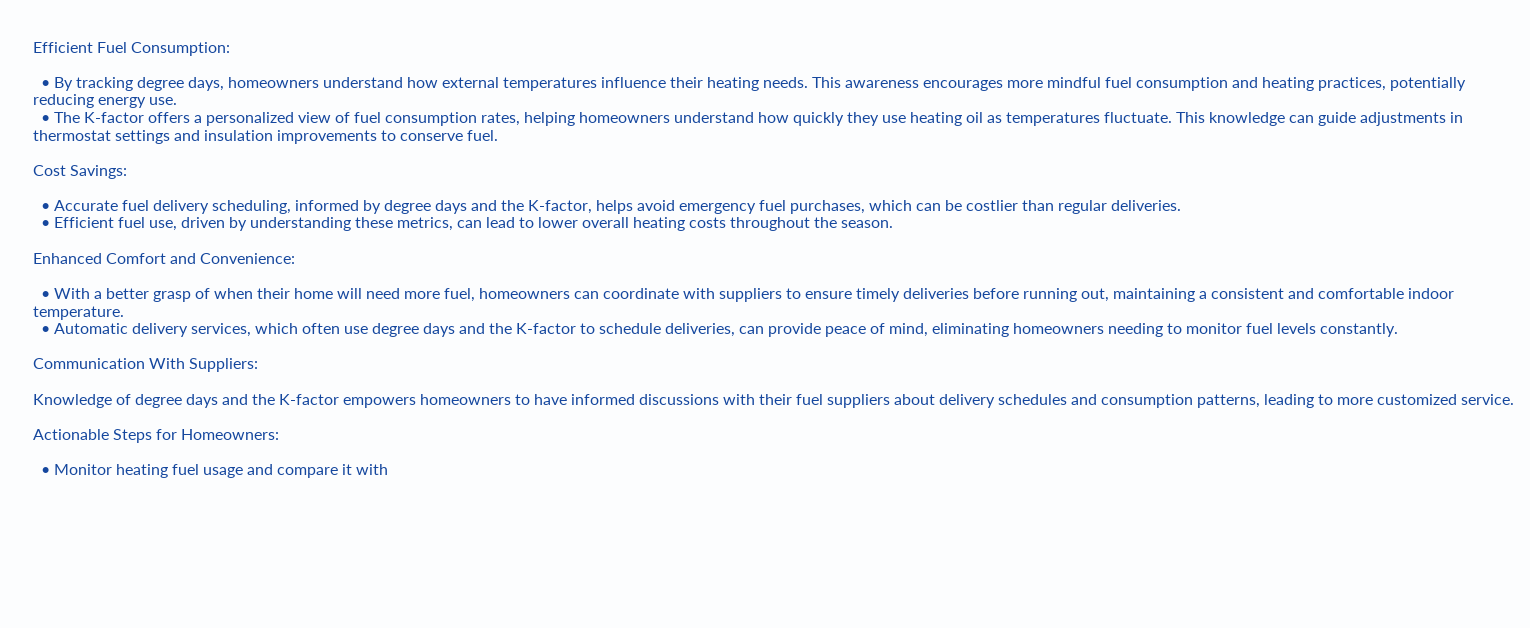Efficient Fuel Consumption:

  • By tracking degree days, homeowners understand how external temperatures influence their heating needs. This awareness encourages more mindful fuel consumption and heating practices, potentially reducing energy use.
  • The K-factor offers a personalized view of fuel consumption rates, helping homeowners understand how quickly they use heating oil as temperatures fluctuate. This knowledge can guide adjustments in thermostat settings and insulation improvements to conserve fuel.

Cost Savings:

  • Accurate fuel delivery scheduling, informed by degree days and the K-factor, helps avoid emergency fuel purchases, which can be costlier than regular deliveries.
  • Efficient fuel use, driven by understanding these metrics, can lead to lower overall heating costs throughout the season.

Enhanced Comfort and Convenience:

  • With a better grasp of when their home will need more fuel, homeowners can coordinate with suppliers to ensure timely deliveries before running out, maintaining a consistent and comfortable indoor temperature.
  • Automatic delivery services, which often use degree days and the K-factor to schedule deliveries, can provide peace of mind, eliminating homeowners needing to monitor fuel levels constantly.

Communication With Suppliers:

Knowledge of degree days and the K-factor empowers homeowners to have informed discussions with their fuel suppliers about delivery schedules and consumption patterns, leading to more customized service.

Actionable Steps for Homeowners:

  • Monitor heating fuel usage and compare it with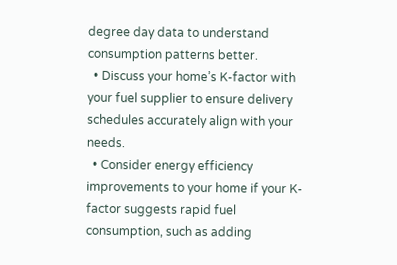degree day data to understand consumption patterns better.
  • Discuss your home’s K-factor with your fuel supplier to ensure delivery schedules accurately align with your needs.
  • Consider energy efficiency improvements to your home if your K-factor suggests rapid fuel consumption, such as adding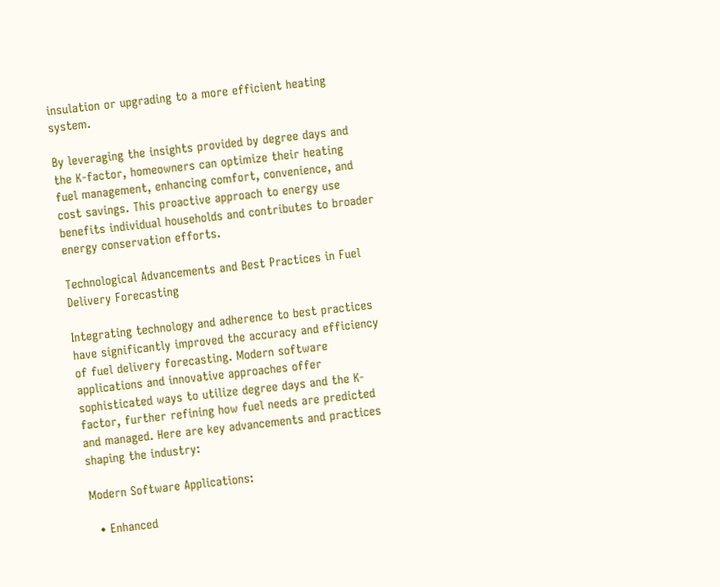insulation or upgrading to a more efficient heating system.

By leveraging the insights provided by degree days and the K-factor, homeowners can optimize their heating fuel management, enhancing comfort, convenience, and cost savings. This proactive approach to energy use benefits individual households and contributes to broader energy conservation efforts.

Technological Advancements and Best Practices in Fuel Delivery Forecasting

Integrating technology and adherence to best practices have significantly improved the accuracy and efficiency of fuel delivery forecasting. Modern software applications and innovative approaches offer sophisticated ways to utilize degree days and the K-factor, further refining how fuel needs are predicted and managed. Here are key advancements and practices shaping the industry:

Modern Software Applications:

  • Enhanced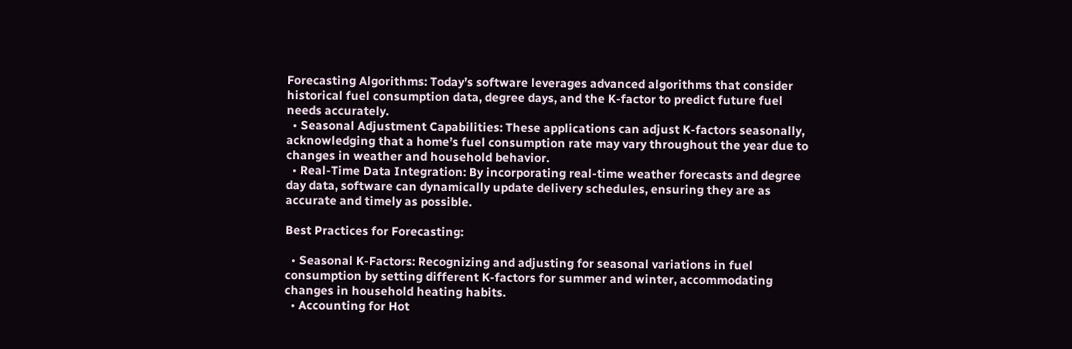Forecasting Algorithms: Today’s software leverages advanced algorithms that consider historical fuel consumption data, degree days, and the K-factor to predict future fuel needs accurately.
  • Seasonal Adjustment Capabilities: These applications can adjust K-factors seasonally, acknowledging that a home’s fuel consumption rate may vary throughout the year due to changes in weather and household behavior.
  • Real-Time Data Integration: By incorporating real-time weather forecasts and degree day data, software can dynamically update delivery schedules, ensuring they are as accurate and timely as possible.

Best Practices for Forecasting:

  • Seasonal K-Factors: Recognizing and adjusting for seasonal variations in fuel consumption by setting different K-factors for summer and winter, accommodating changes in household heating habits.
  • Accounting for Hot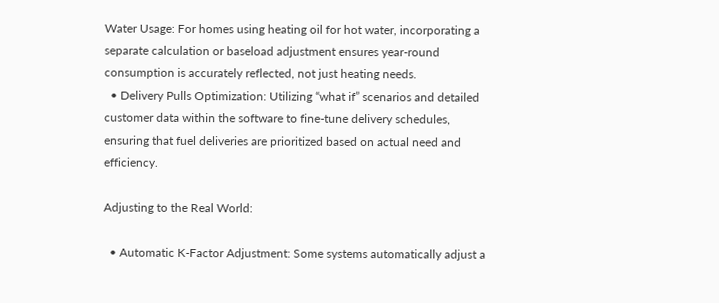Water Usage: For homes using heating oil for hot water, incorporating a separate calculation or baseload adjustment ensures year-round consumption is accurately reflected, not just heating needs.
  • Delivery Pulls Optimization: Utilizing “what if” scenarios and detailed customer data within the software to fine-tune delivery schedules, ensuring that fuel deliveries are prioritized based on actual need and efficiency.

Adjusting to the Real World:

  • Automatic K-Factor Adjustment: Some systems automatically adjust a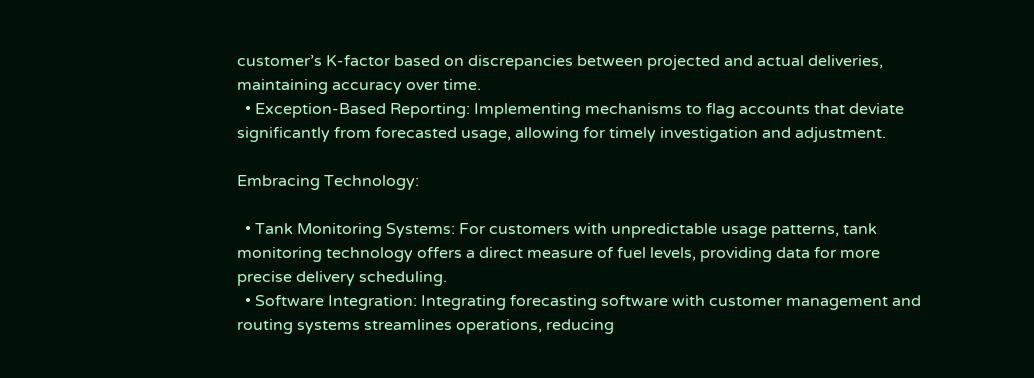customer’s K-factor based on discrepancies between projected and actual deliveries, maintaining accuracy over time.
  • Exception-Based Reporting: Implementing mechanisms to flag accounts that deviate significantly from forecasted usage, allowing for timely investigation and adjustment.

Embracing Technology:

  • Tank Monitoring Systems: For customers with unpredictable usage patterns, tank monitoring technology offers a direct measure of fuel levels, providing data for more precise delivery scheduling.
  • Software Integration: Integrating forecasting software with customer management and routing systems streamlines operations, reducing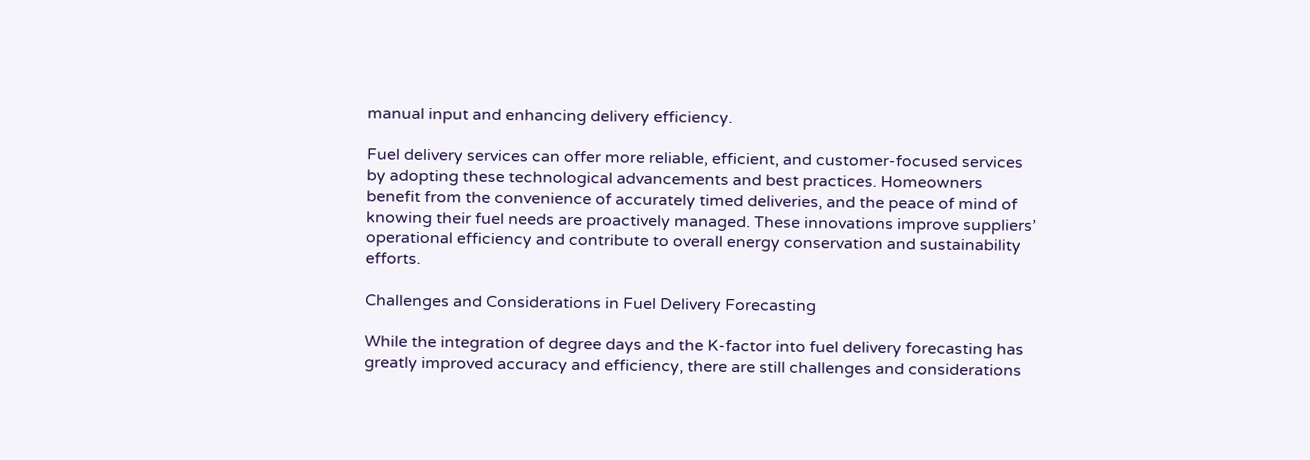manual input and enhancing delivery efficiency.

Fuel delivery services can offer more reliable, efficient, and customer-focused services by adopting these technological advancements and best practices. Homeowners benefit from the convenience of accurately timed deliveries, and the peace of mind of knowing their fuel needs are proactively managed. These innovations improve suppliers’ operational efficiency and contribute to overall energy conservation and sustainability efforts.

Challenges and Considerations in Fuel Delivery Forecasting

While the integration of degree days and the K-factor into fuel delivery forecasting has greatly improved accuracy and efficiency, there are still challenges and considerations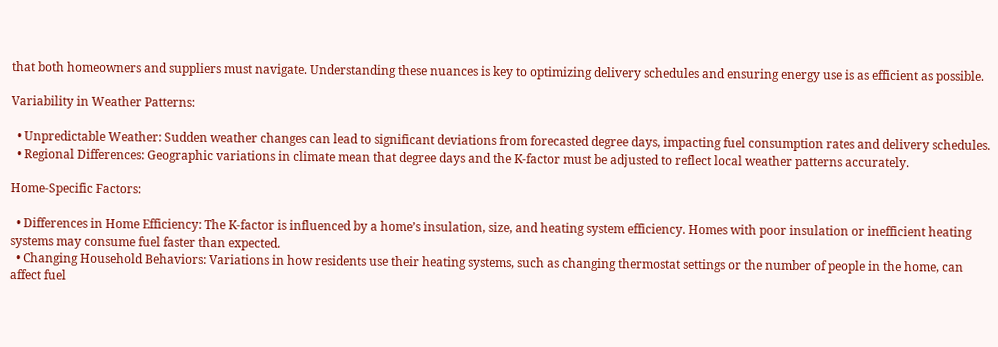that both homeowners and suppliers must navigate. Understanding these nuances is key to optimizing delivery schedules and ensuring energy use is as efficient as possible.

Variability in Weather Patterns:

  • Unpredictable Weather: Sudden weather changes can lead to significant deviations from forecasted degree days, impacting fuel consumption rates and delivery schedules.
  • Regional Differences: Geographic variations in climate mean that degree days and the K-factor must be adjusted to reflect local weather patterns accurately.

Home-Specific Factors:

  • Differences in Home Efficiency: The K-factor is influenced by a home’s insulation, size, and heating system efficiency. Homes with poor insulation or inefficient heating systems may consume fuel faster than expected.
  • Changing Household Behaviors: Variations in how residents use their heating systems, such as changing thermostat settings or the number of people in the home, can affect fuel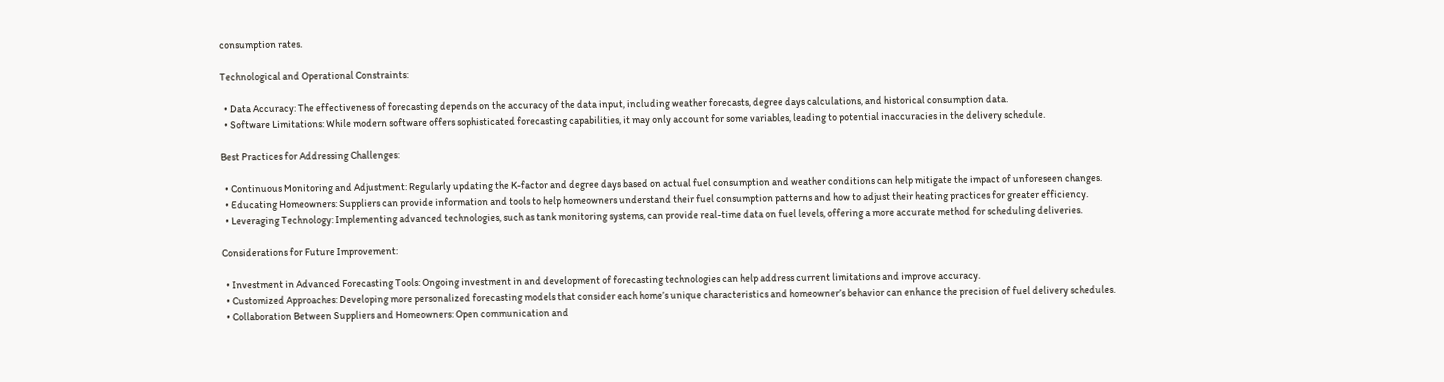consumption rates.

Technological and Operational Constraints:

  • Data Accuracy: The effectiveness of forecasting depends on the accuracy of the data input, including weather forecasts, degree days calculations, and historical consumption data.
  • Software Limitations: While modern software offers sophisticated forecasting capabilities, it may only account for some variables, leading to potential inaccuracies in the delivery schedule.

Best Practices for Addressing Challenges:

  • Continuous Monitoring and Adjustment: Regularly updating the K-factor and degree days based on actual fuel consumption and weather conditions can help mitigate the impact of unforeseen changes.
  • Educating Homeowners: Suppliers can provide information and tools to help homeowners understand their fuel consumption patterns and how to adjust their heating practices for greater efficiency.
  • Leveraging Technology: Implementing advanced technologies, such as tank monitoring systems, can provide real-time data on fuel levels, offering a more accurate method for scheduling deliveries.

Considerations for Future Improvement:

  • Investment in Advanced Forecasting Tools: Ongoing investment in and development of forecasting technologies can help address current limitations and improve accuracy.
  • Customized Approaches: Developing more personalized forecasting models that consider each home’s unique characteristics and homeowner’s behavior can enhance the precision of fuel delivery schedules.
  • Collaboration Between Suppliers and Homeowners: Open communication and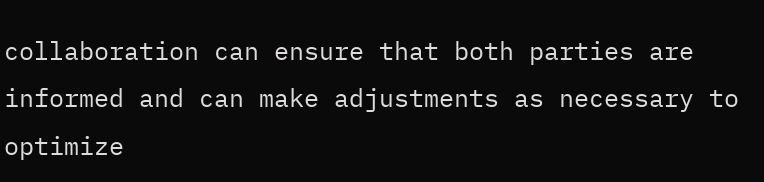collaboration can ensure that both parties are informed and can make adjustments as necessary to optimize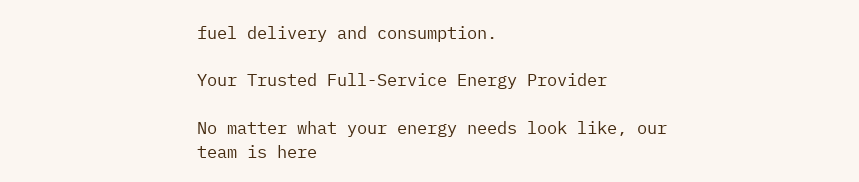fuel delivery and consumption.

Your Trusted Full-Service Energy Provider

No matter what your energy needs look like, our team is here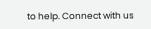to help. Connect with us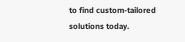to find custom-tailored solutions today.